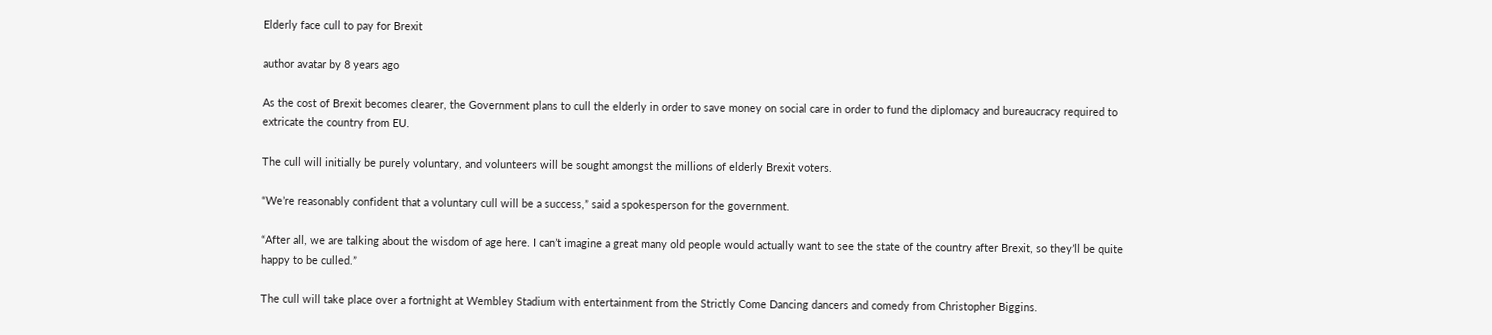Elderly face cull to pay for Brexit

author avatar by 8 years ago

As the cost of Brexit becomes clearer, the Government plans to cull the elderly in order to save money on social care in order to fund the diplomacy and bureaucracy required to extricate the country from EU.

The cull will initially be purely voluntary, and volunteers will be sought amongst the millions of elderly Brexit voters.

“We’re reasonably confident that a voluntary cull will be a success,” said a spokesperson for the government.

“After all, we are talking about the wisdom of age here. I can’t imagine a great many old people would actually want to see the state of the country after Brexit, so they’ll be quite happy to be culled.”

The cull will take place over a fortnight at Wembley Stadium with entertainment from the Strictly Come Dancing dancers and comedy from Christopher Biggins.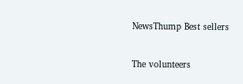NewsThump Best sellers

The volunteers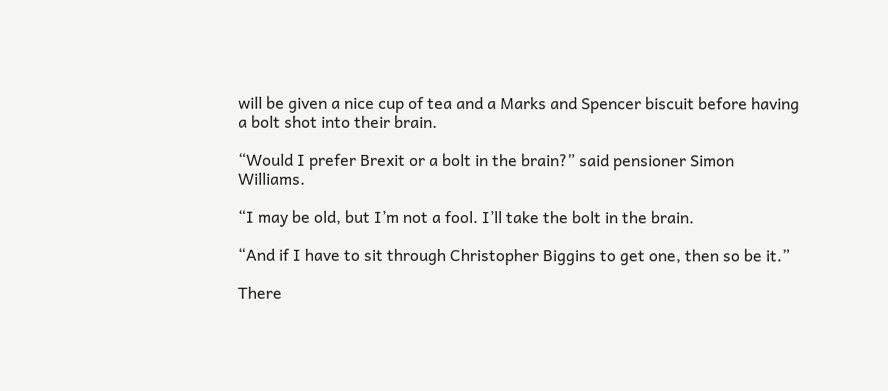will be given a nice cup of tea and a Marks and Spencer biscuit before having a bolt shot into their brain.

“Would I prefer Brexit or a bolt in the brain?” said pensioner Simon Williams.

“I may be old, but I’m not a fool. I’ll take the bolt in the brain.

“And if I have to sit through Christopher Biggins to get one, then so be it.”

There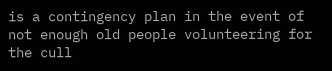is a contingency plan in the event of not enough old people volunteering for the cull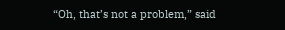“Oh, that’s not a problem,” said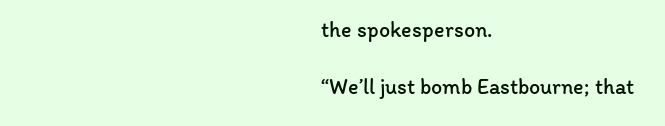the spokesperson.

“We’ll just bomb Eastbourne; that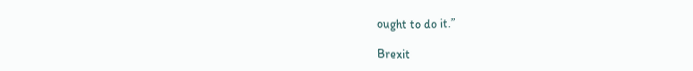ought to do it.”

Brexit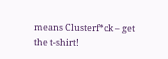means Clusterf*ck – get the t-shirt!